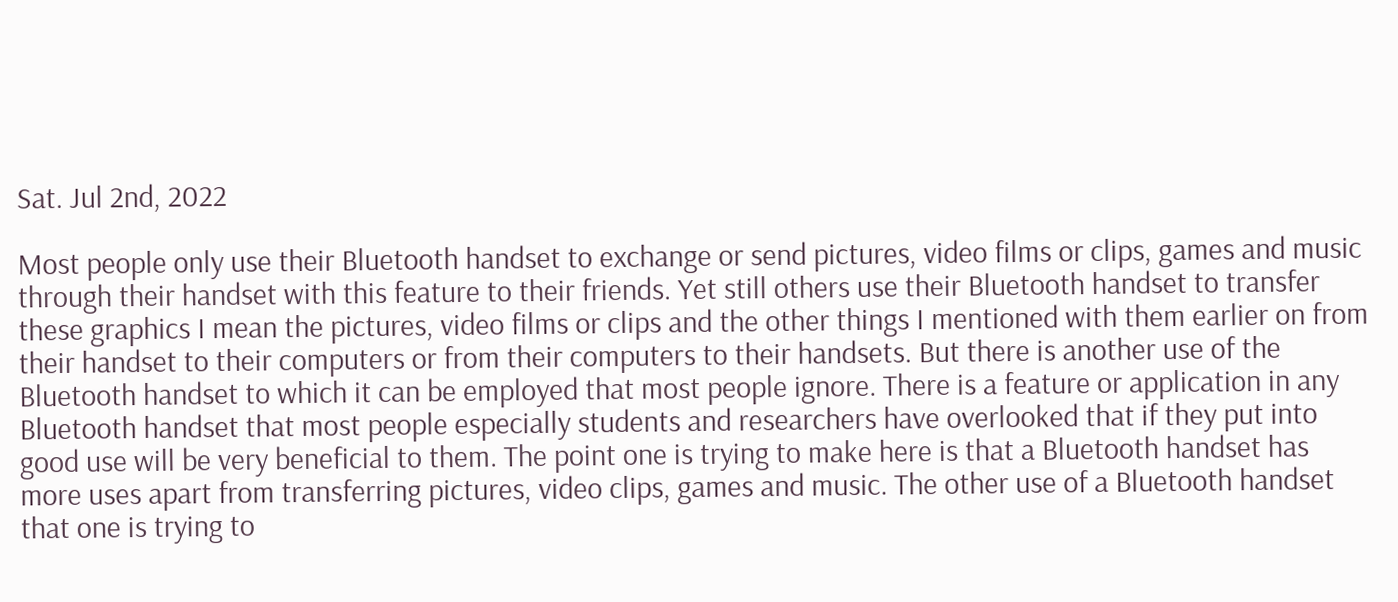Sat. Jul 2nd, 2022

Most people only use their Bluetooth handset to exchange or send pictures, video films or clips, games and music through their handset with this feature to their friends. Yet still others use their Bluetooth handset to transfer these graphics I mean the pictures, video films or clips and the other things I mentioned with them earlier on from their handset to their computers or from their computers to their handsets. But there is another use of the Bluetooth handset to which it can be employed that most people ignore. There is a feature or application in any Bluetooth handset that most people especially students and researchers have overlooked that if they put into good use will be very beneficial to them. The point one is trying to make here is that a Bluetooth handset has more uses apart from transferring pictures, video clips, games and music. The other use of a Bluetooth handset that one is trying to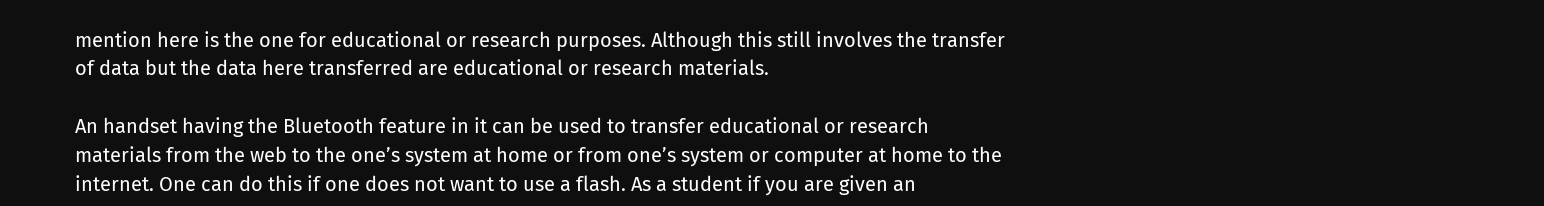mention here is the one for educational or research purposes. Although this still involves the transfer of data but the data here transferred are educational or research materials.

An handset having the Bluetooth feature in it can be used to transfer educational or research materials from the web to the one’s system at home or from one’s system or computer at home to the internet. One can do this if one does not want to use a flash. As a student if you are given an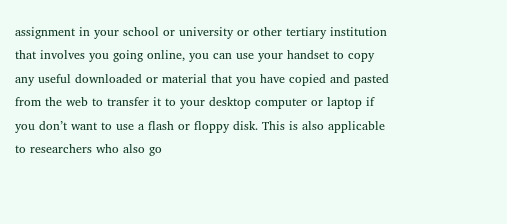assignment in your school or university or other tertiary institution that involves you going online, you can use your handset to copy any useful downloaded or material that you have copied and pasted from the web to transfer it to your desktop computer or laptop if you don’t want to use a flash or floppy disk. This is also applicable to researchers who also go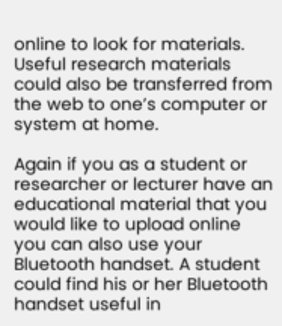online to look for materials. Useful research materials could also be transferred from the web to one’s computer or system at home.

Again if you as a student or researcher or lecturer have an educational material that you would like to upload online you can also use your Bluetooth handset. A student could find his or her Bluetooth handset useful in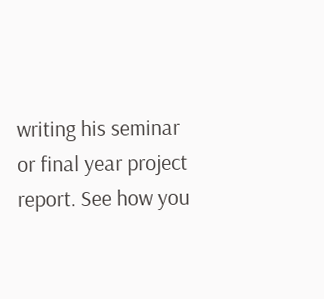writing his seminar or final year project report. See how you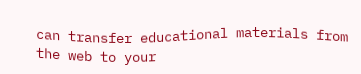can transfer educational materials from the web to your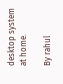desktop system at home.

By rahul